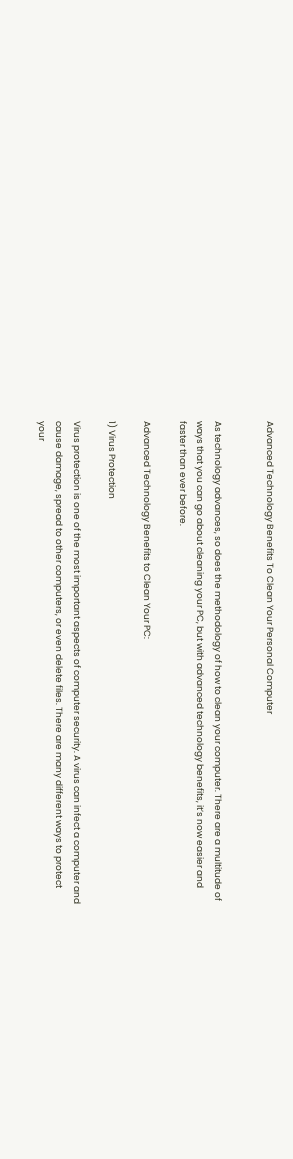Advanced Technology Benefits To Clean Your Personal Computer


As technology advances, so does the methodology of how to clean your computer. There are a multitude of ways that you can go about cleaning your PC, but with advanced technology benefits, it’s now easier and faster than ever before.

Advanced Technology Benefits to Clean Your PC:

1) Virus Protection

Virus protection is one of the most important aspects of computer security. A virus can infect a computer and cause damage, spread to other computers, or even delete files. There are many different ways to protect your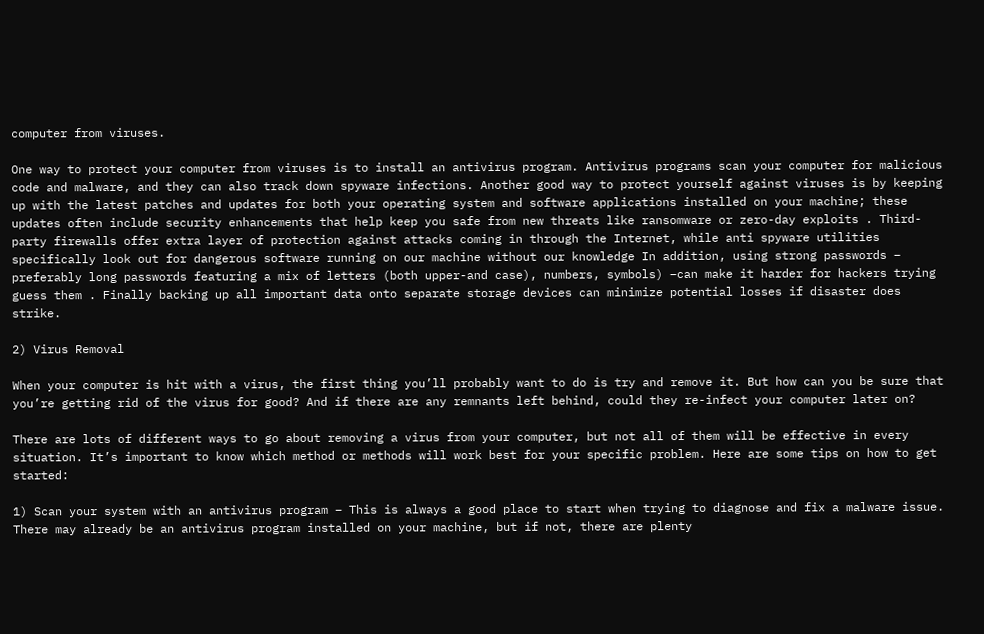computer from viruses.

One way to protect your computer from viruses is to install an antivirus program. Antivirus programs scan your computer for malicious code and malware, and they can also track down spyware infections. Another good way to protect yourself against viruses is by keeping up with the latest patches and updates for both your operating system and software applications installed on your machine; these updates often include security enhancements that help keep you safe from new threats like ransomware or zero-day exploits . Third-party firewalls offer extra layer of protection against attacks coming in through the Internet, while anti spyware utilities specifically look out for dangerous software running on our machine without our knowledge In addition, using strong passwords – preferably long passwords featuring a mix of letters (both upper-and case), numbers, symbols) –can make it harder for hackers trying guess them . Finally backing up all important data onto separate storage devices can minimize potential losses if disaster does strike.

2) Virus Removal

When your computer is hit with a virus, the first thing you’ll probably want to do is try and remove it. But how can you be sure that you’re getting rid of the virus for good? And if there are any remnants left behind, could they re-infect your computer later on?

There are lots of different ways to go about removing a virus from your computer, but not all of them will be effective in every situation. It’s important to know which method or methods will work best for your specific problem. Here are some tips on how to get started:

1) Scan your system with an antivirus program – This is always a good place to start when trying to diagnose and fix a malware issue. There may already be an antivirus program installed on your machine, but if not, there are plenty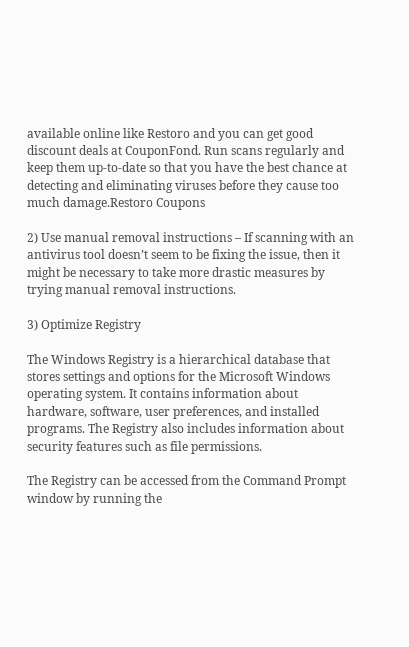available online like Restoro and you can get good discount deals at CouponFond. Run scans regularly and keep them up-to-date so that you have the best chance at detecting and eliminating viruses before they cause too much damage.Restoro Coupons

2) Use manual removal instructions – If scanning with an antivirus tool doesn’t seem to be fixing the issue, then it might be necessary to take more drastic measures by trying manual removal instructions.

3) Optimize Registry

The Windows Registry is a hierarchical database that stores settings and options for the Microsoft Windows operating system. It contains information about hardware, software, user preferences, and installed programs. The Registry also includes information about security features such as file permissions.

The Registry can be accessed from the Command Prompt window by running the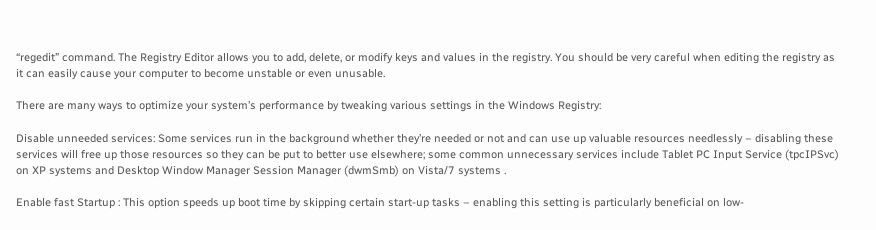“regedit” command. The Registry Editor allows you to add, delete, or modify keys and values in the registry. You should be very careful when editing the registry as it can easily cause your computer to become unstable or even unusable.

There are many ways to optimize your system’s performance by tweaking various settings in the Windows Registry:

Disable unneeded services: Some services run in the background whether they’re needed or not and can use up valuable resources needlessly – disabling these services will free up those resources so they can be put to better use elsewhere; some common unnecessary services include Tablet PC Input Service (tpcIPSvc) on XP systems and Desktop Window Manager Session Manager (dwmSmb) on Vista/7 systems .

Enable fast Startup : This option speeds up boot time by skipping certain start-up tasks – enabling this setting is particularly beneficial on low-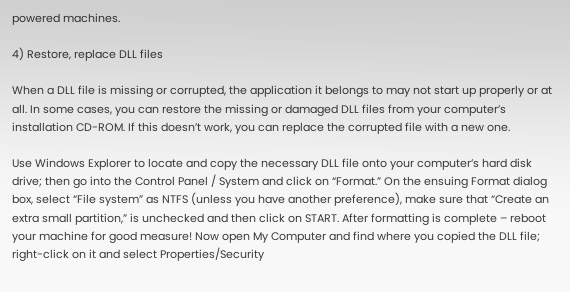powered machines.

4) Restore, replace DLL files

When a DLL file is missing or corrupted, the application it belongs to may not start up properly or at all. In some cases, you can restore the missing or damaged DLL files from your computer’s installation CD-ROM. If this doesn’t work, you can replace the corrupted file with a new one.

Use Windows Explorer to locate and copy the necessary DLL file onto your computer’s hard disk drive; then go into the Control Panel / System and click on “Format.” On the ensuing Format dialog box, select “File system” as NTFS (unless you have another preference), make sure that “Create an extra small partition,” is unchecked and then click on START. After formatting is complete – reboot your machine for good measure! Now open My Computer and find where you copied the DLL file; right-click on it and select Properties/Security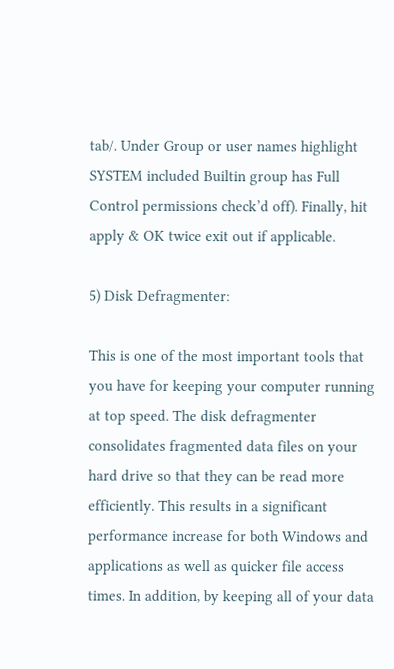tab/. Under Group or user names highlight SYSTEM included Builtin group has Full Control permissions check’d off). Finally, hit apply & OK twice exit out if applicable.

5) Disk Defragmenter:

This is one of the most important tools that you have for keeping your computer running at top speed. The disk defragmenter consolidates fragmented data files on your hard drive so that they can be read more efficiently. This results in a significant performance increase for both Windows and applications as well as quicker file access times. In addition, by keeping all of your data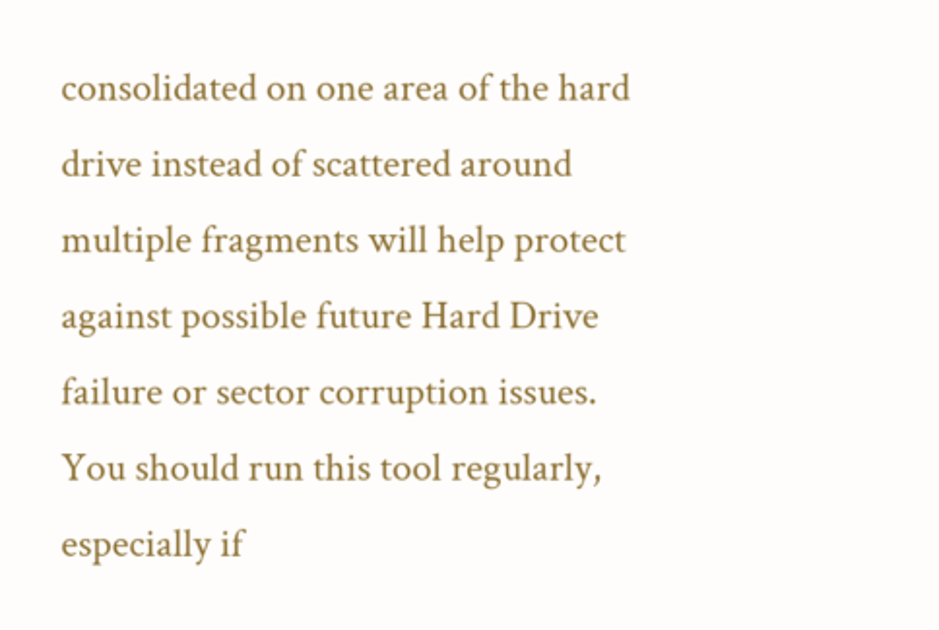consolidated on one area of the hard drive instead of scattered around multiple fragments will help protect against possible future Hard Drive failure or sector corruption issues. You should run this tool regularly, especially if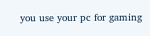you use your pc for gaming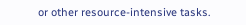or other resource-intensive tasks.